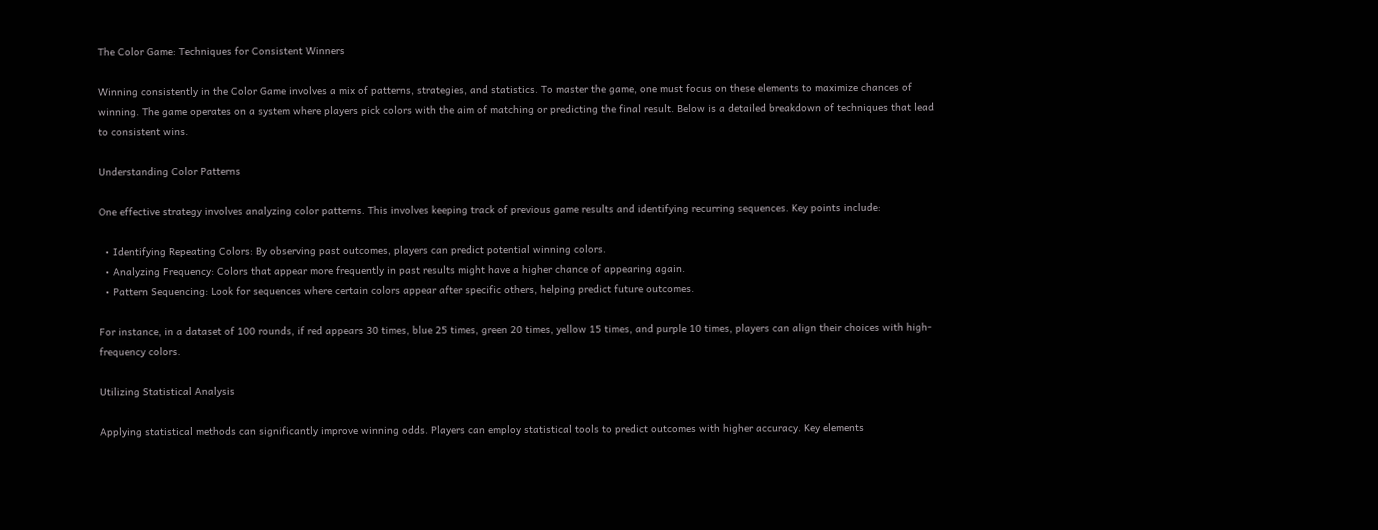The Color Game: Techniques for Consistent Winners

Winning consistently in the Color Game involves a mix of patterns, strategies, and statistics. To master the game, one must focus on these elements to maximize chances of winning. The game operates on a system where players pick colors with the aim of matching or predicting the final result. Below is a detailed breakdown of techniques that lead to consistent wins.

Understanding Color Patterns

One effective strategy involves analyzing color patterns. This involves keeping track of previous game results and identifying recurring sequences. Key points include:

  • Identifying Repeating Colors: By observing past outcomes, players can predict potential winning colors.
  • Analyzing Frequency: Colors that appear more frequently in past results might have a higher chance of appearing again.
  • Pattern Sequencing: Look for sequences where certain colors appear after specific others, helping predict future outcomes.

For instance, in a dataset of 100 rounds, if red appears 30 times, blue 25 times, green 20 times, yellow 15 times, and purple 10 times, players can align their choices with high-frequency colors.

Utilizing Statistical Analysis

Applying statistical methods can significantly improve winning odds. Players can employ statistical tools to predict outcomes with higher accuracy. Key elements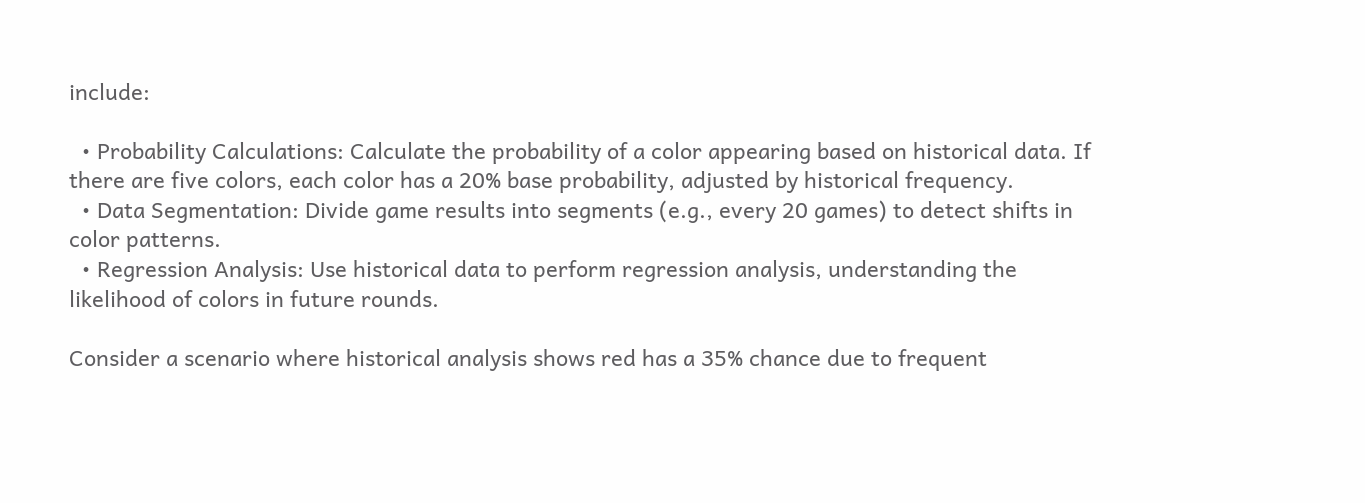include:

  • Probability Calculations: Calculate the probability of a color appearing based on historical data. If there are five colors, each color has a 20% base probability, adjusted by historical frequency.
  • Data Segmentation: Divide game results into segments (e.g., every 20 games) to detect shifts in color patterns.
  • Regression Analysis: Use historical data to perform regression analysis, understanding the likelihood of colors in future rounds.

Consider a scenario where historical analysis shows red has a 35% chance due to frequent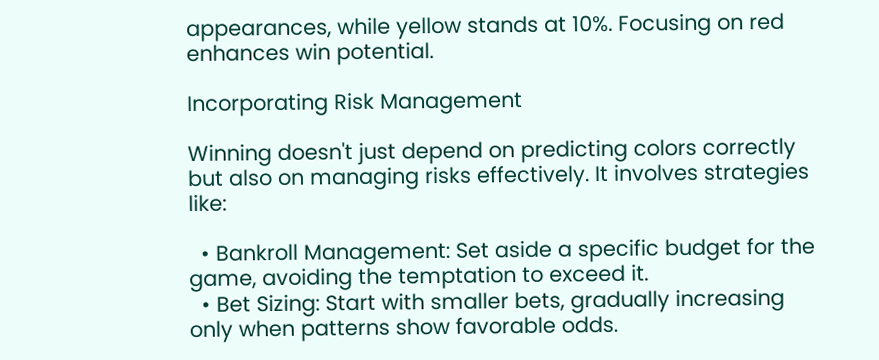appearances, while yellow stands at 10%. Focusing on red enhances win potential.

Incorporating Risk Management

Winning doesn't just depend on predicting colors correctly but also on managing risks effectively. It involves strategies like:

  • Bankroll Management: Set aside a specific budget for the game, avoiding the temptation to exceed it.
  • Bet Sizing: Start with smaller bets, gradually increasing only when patterns show favorable odds.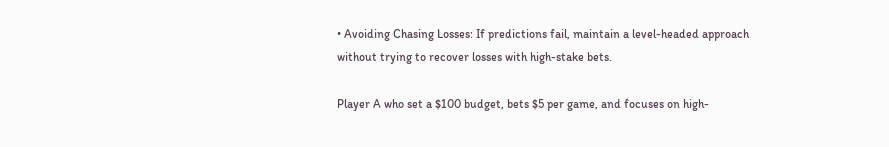• Avoiding Chasing Losses: If predictions fail, maintain a level-headed approach without trying to recover losses with high-stake bets.

Player A who set a $100 budget, bets $5 per game, and focuses on high-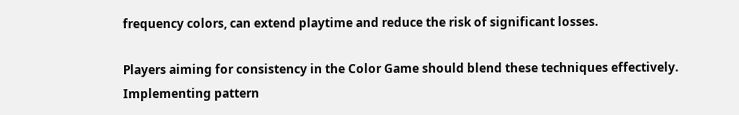frequency colors, can extend playtime and reduce the risk of significant losses.

Players aiming for consistency in the Color Game should blend these techniques effectively. Implementing pattern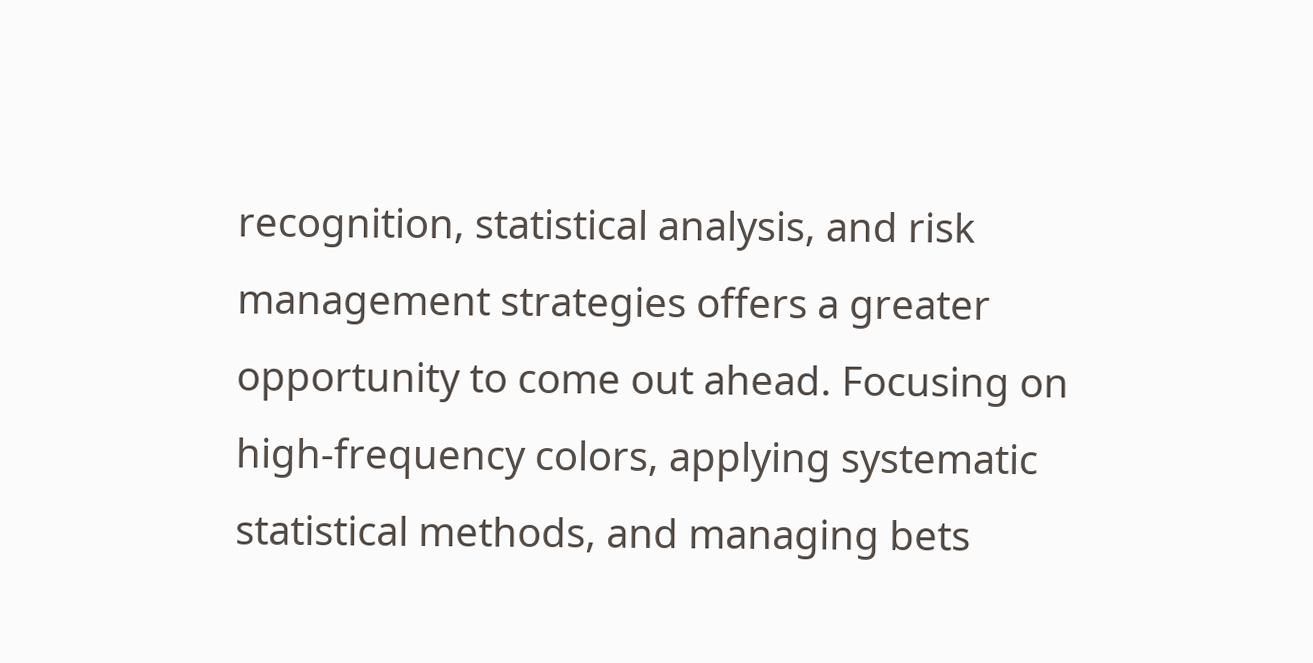recognition, statistical analysis, and risk management strategies offers a greater opportunity to come out ahead. Focusing on high-frequency colors, applying systematic statistical methods, and managing bets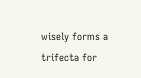wisely forms a trifecta for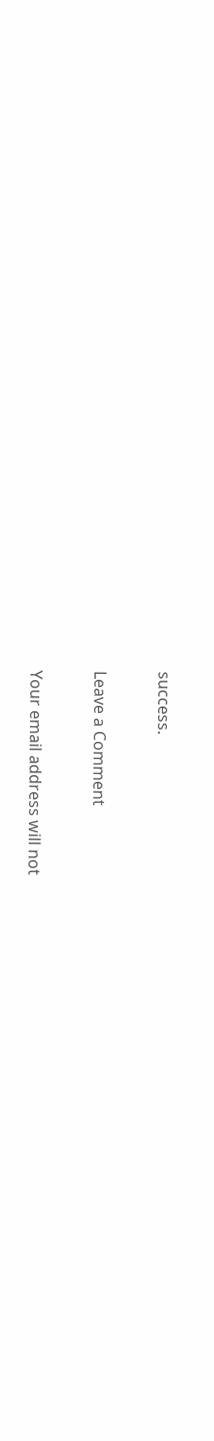success.

Leave a Comment

Your email address will not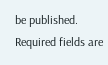be published. Required fields are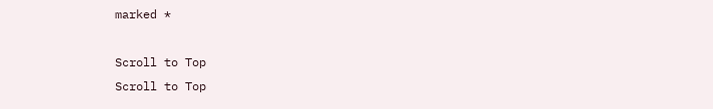marked *

Scroll to Top
Scroll to Top